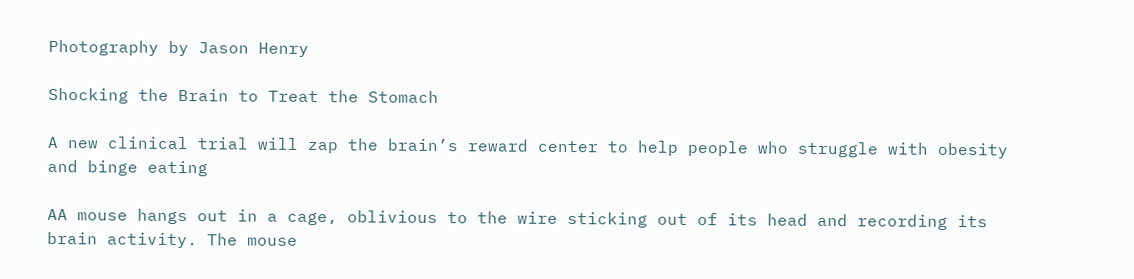Photography by Jason Henry

Shocking the Brain to Treat the Stomach

A new clinical trial will zap the brain’s reward center to help people who struggle with obesity and binge eating

AA mouse hangs out in a cage, oblivious to the wire sticking out of its head and recording its brain activity. The mouse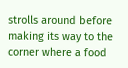strolls around before making its way to the corner where a food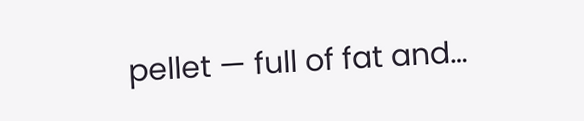pellet — full of fat and…